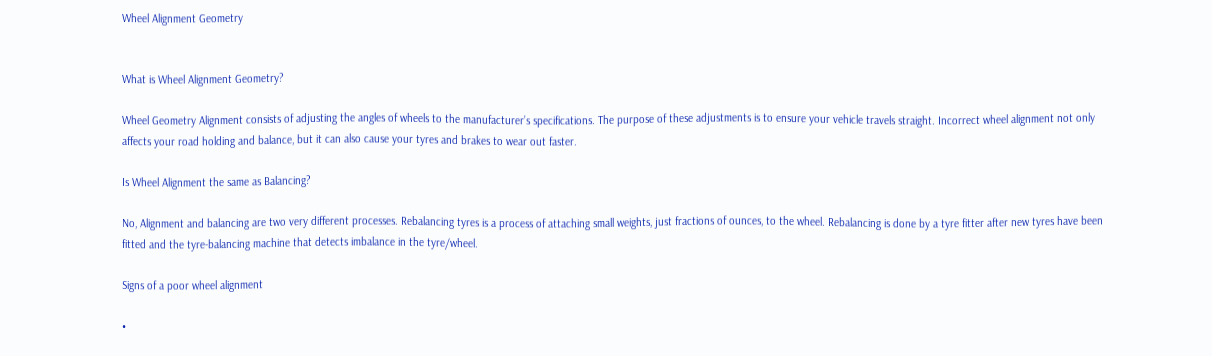Wheel Alignment Geometry


What is Wheel Alignment Geometry?

Wheel Geometry Alignment consists of adjusting the angles of wheels to the manufacturer’s specifications. The purpose of these adjustments is to ensure your vehicle travels straight. Incorrect wheel alignment not only affects your road holding and balance, but it can also cause your tyres and brakes to wear out faster.

Is Wheel Alignment the same as Balancing?

No, Alignment and balancing are two very different processes. Rebalancing tyres is a process of attaching small weights, just fractions of ounces, to the wheel. Rebalancing is done by a tyre fitter after new tyres have been fitted and the tyre-balancing machine that detects imbalance in the tyre/wheel.

Signs of a poor wheel alignment

•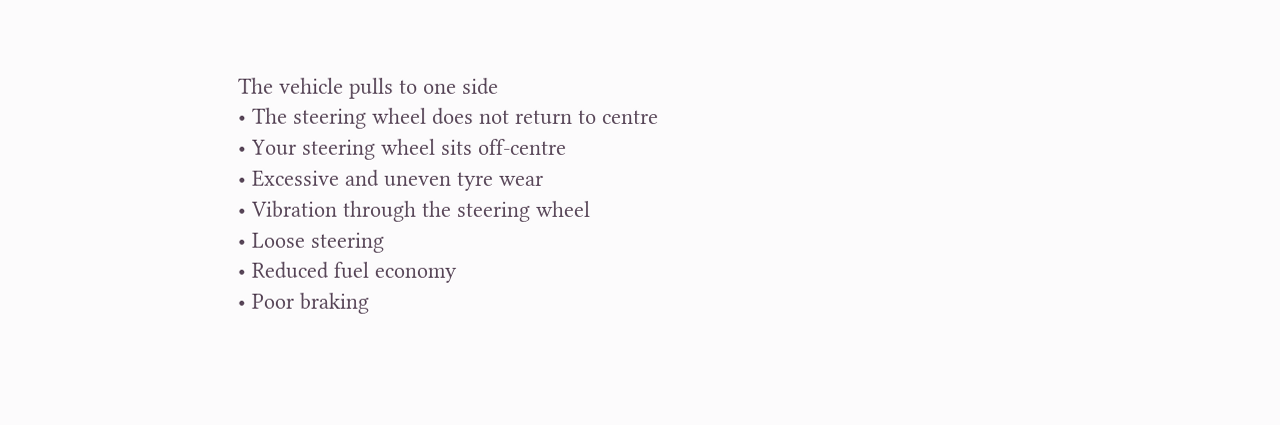The vehicle pulls to one side
• The steering wheel does not return to centre
• Your steering wheel sits off-centre
• Excessive and uneven tyre wear
• Vibration through the steering wheel
• Loose steering
• Reduced fuel economy
• Poor braking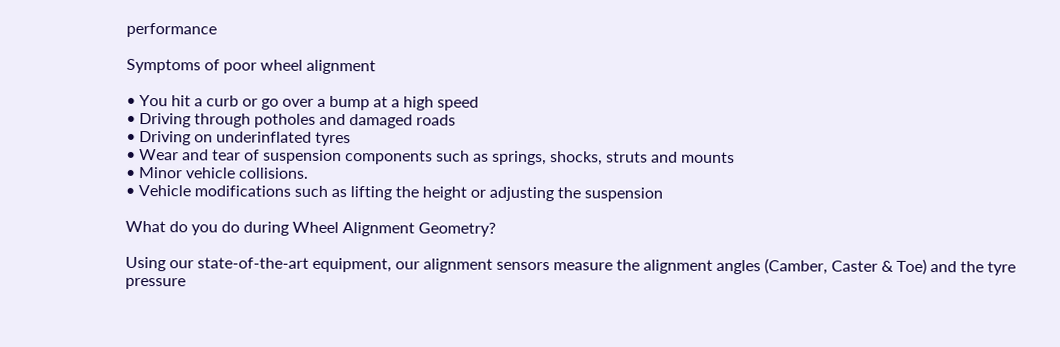performance

Symptoms of poor wheel alignment

• You hit a curb or go over a bump at a high speed
• Driving through potholes and damaged roads
• Driving on underinflated tyres
• Wear and tear of suspension components such as springs, shocks, struts and mounts
• Minor vehicle collisions.
• Vehicle modifications such as lifting the height or adjusting the suspension

What do you do during Wheel Alignment Geometry?

Using our state-of-the-art equipment, our alignment sensors measure the alignment angles (Camber, Caster & Toe) and the tyre pressure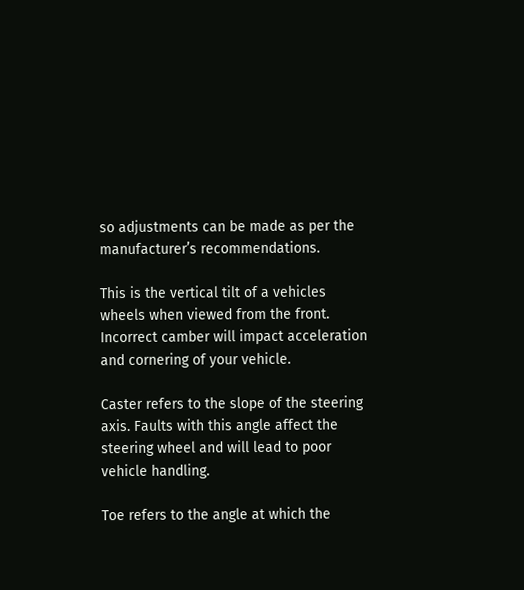so adjustments can be made as per the manufacturer’s recommendations.

This is the vertical tilt of a vehicles wheels when viewed from the front. Incorrect camber will impact acceleration and cornering of your vehicle.

Caster refers to the slope of the steering axis. Faults with this angle affect the steering wheel and will lead to poor vehicle handling.

Toe refers to the angle at which the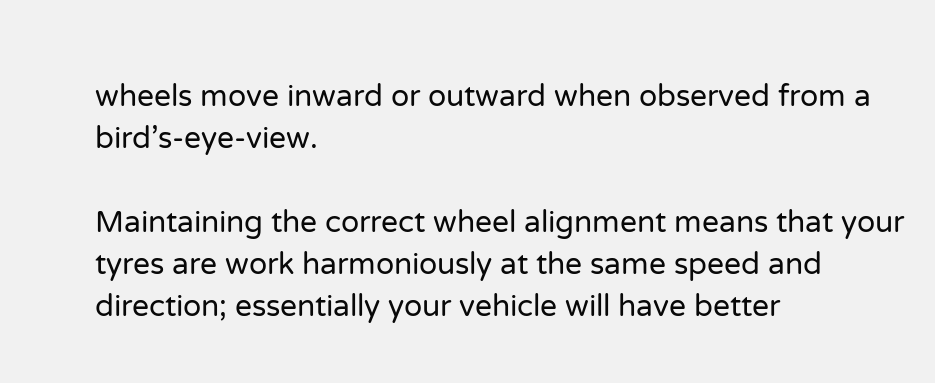wheels move inward or outward when observed from a bird’s-eye-view.

Maintaining the correct wheel alignment means that your tyres are work harmoniously at the same speed and direction; essentially your vehicle will have better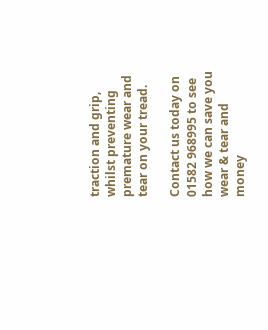traction and grip, whilst preventing premature wear and tear on your tread.

Contact us today on 01582 968995 to see how we can save you wear & tear and money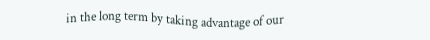in the long term by taking advantage of our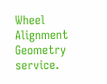Wheel Alignment Geometry service.